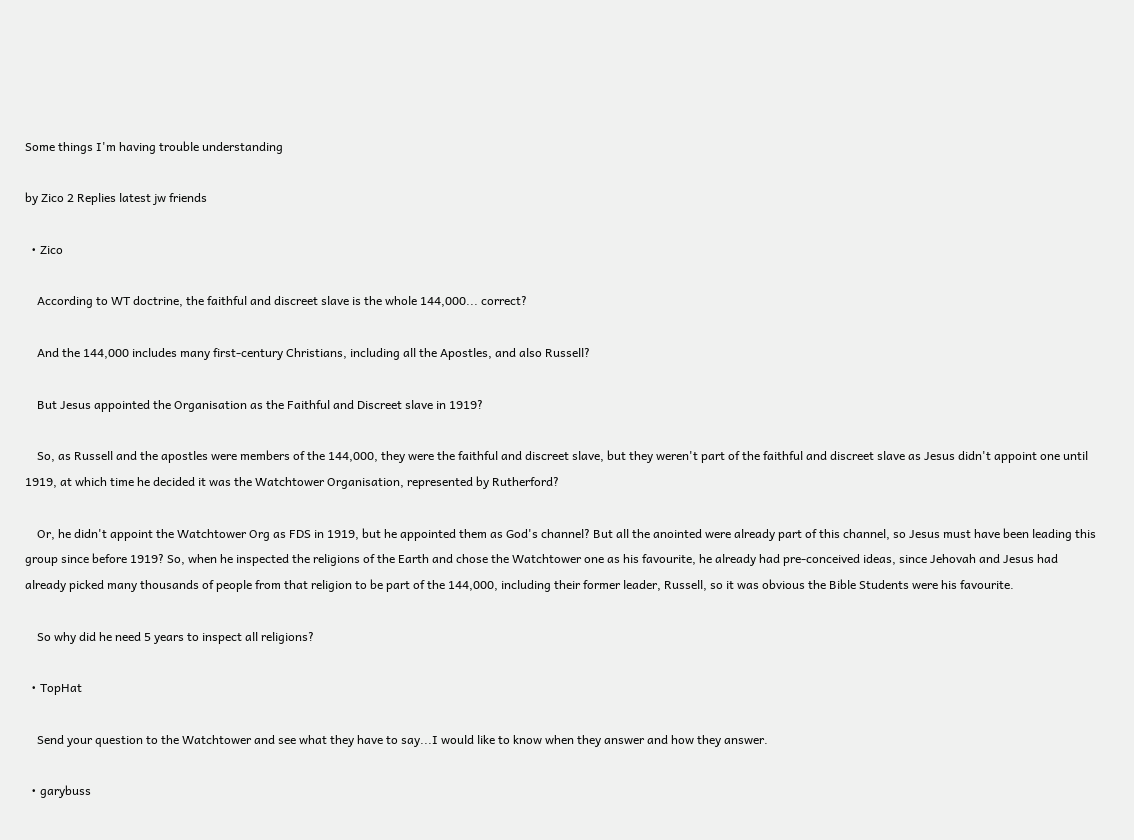Some things I'm having trouble understanding

by Zico 2 Replies latest jw friends

  • Zico

    According to WT doctrine, the faithful and discreet slave is the whole 144,000... correct?

    And the 144,000 includes many first-century Christians, including all the Apostles, and also Russell?

    But Jesus appointed the Organisation as the Faithful and Discreet slave in 1919?

    So, as Russell and the apostles were members of the 144,000, they were the faithful and discreet slave, but they weren't part of the faithful and discreet slave as Jesus didn't appoint one until 1919, at which time he decided it was the Watchtower Organisation, represented by Rutherford?

    Or, he didn't appoint the Watchtower Org as FDS in 1919, but he appointed them as God's channel? But all the anointed were already part of this channel, so Jesus must have been leading this group since before 1919? So, when he inspected the religions of the Earth and chose the Watchtower one as his favourite, he already had pre-conceived ideas, since Jehovah and Jesus had already picked many thousands of people from that religion to be part of the 144,000, including their former leader, Russell, so it was obvious the Bible Students were his favourite.

    So why did he need 5 years to inspect all religions?

  • TopHat

    Send your question to the Watchtower and see what they have to say...I would like to know when they answer and how they answer.

  • garybuss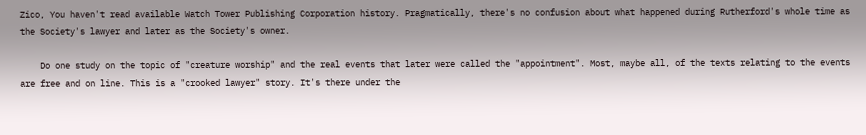Zico, You haven't read available Watch Tower Publishing Corporation history. Pragmatically, there's no confusion about what happened during Rutherford's whole time as the Society's lawyer and later as the Society's owner.

    Do one study on the topic of "creature worship" and the real events that later were called the "appointment". Most, maybe all, of the texts relating to the events are free and on line. This is a "crooked lawyer" story. It's there under the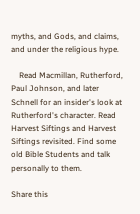myths, and Gods, and claims, and under the religious hype.

    Read Macmillan, Rutherford, Paul Johnson, and later Schnell for an insider's look at Rutherford's character. Read Harvest Siftings and Harvest Siftings revisited. Find some old Bible Students and talk personally to them.

Share this